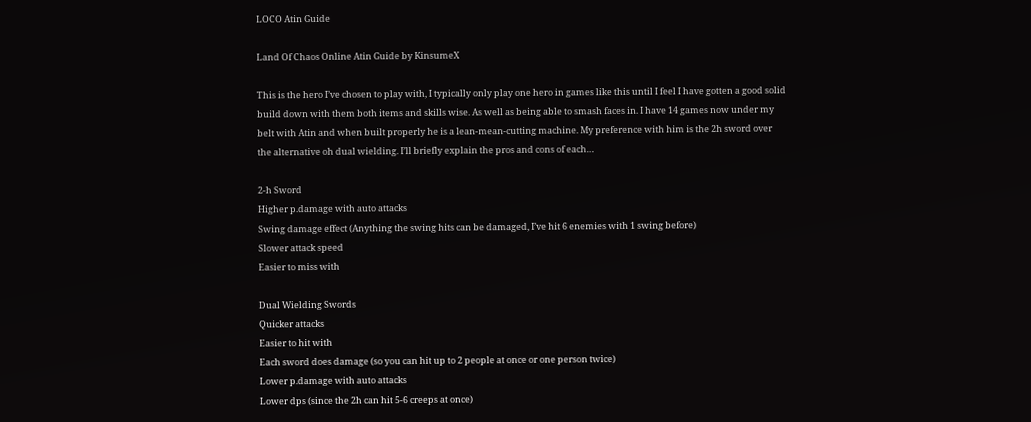LOCO Atin Guide

Land Of Chaos Online Atin Guide by KinsumeX

This is the hero I’ve chosen to play with, I typically only play one hero in games like this until I feel I have gotten a good solid build down with them both items and skills wise. As well as being able to smash faces in. I have 14 games now under my belt with Atin and when built properly he is a lean-mean-cutting machine. My preference with him is the 2h sword over the alternative oh dual wielding. I’ll briefly explain the pros and cons of each…

2-h Sword
Higher p.damage with auto attacks
Swing damage effect (Anything the swing hits can be damaged, I’ve hit 6 enemies with 1 swing before)
Slower attack speed
Easier to miss with

Dual Wielding Swords
Quicker attacks
Easier to hit with
Each sword does damage (so you can hit up to 2 people at once or one person twice)
Lower p.damage with auto attacks
Lower dps (since the 2h can hit 5-6 creeps at once)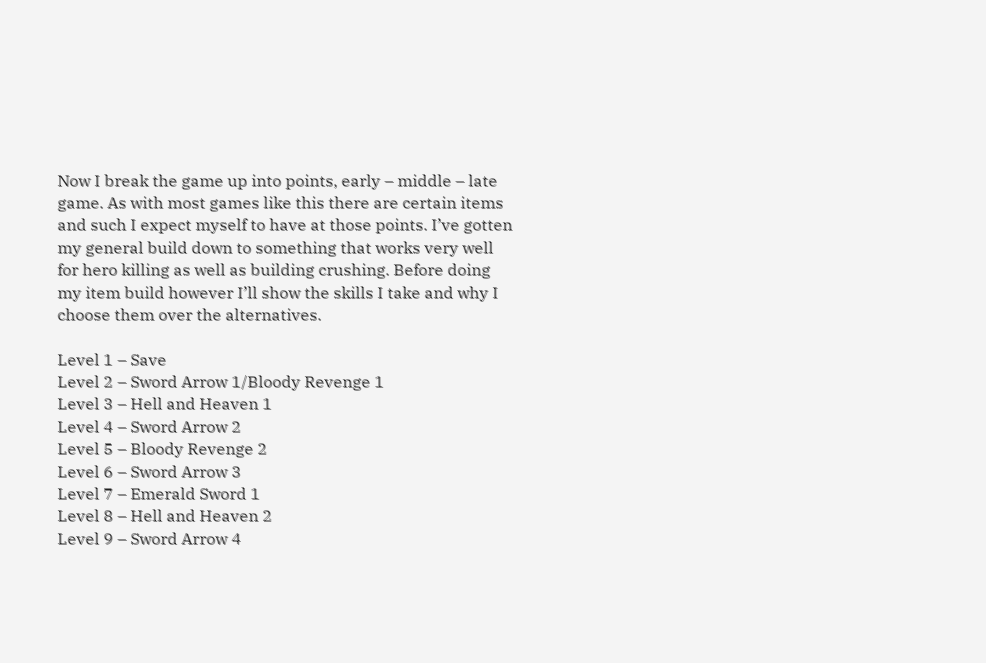Now I break the game up into points, early – middle – late game. As with most games like this there are certain items and such I expect myself to have at those points. I’ve gotten my general build down to something that works very well for hero killing as well as building crushing. Before doing my item build however I’ll show the skills I take and why I choose them over the alternatives.

Level 1 – Save
Level 2 – Sword Arrow 1/Bloody Revenge 1
Level 3 – Hell and Heaven 1
Level 4 – Sword Arrow 2
Level 5 – Bloody Revenge 2
Level 6 – Sword Arrow 3
Level 7 – Emerald Sword 1
Level 8 – Hell and Heaven 2
Level 9 – Sword Arrow 4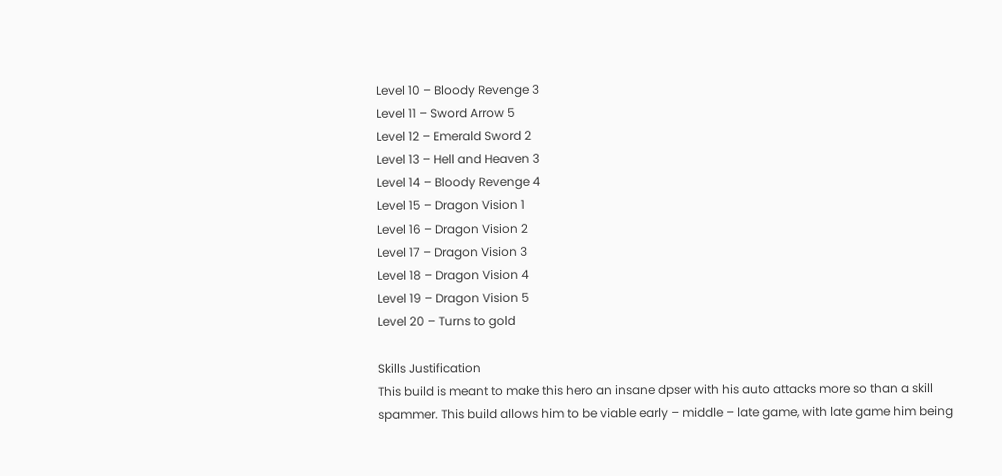Level 10 – Bloody Revenge 3
Level 11 – Sword Arrow 5
Level 12 – Emerald Sword 2
Level 13 – Hell and Heaven 3
Level 14 – Bloody Revenge 4
Level 15 – Dragon Vision 1
Level 16 – Dragon Vision 2
Level 17 – Dragon Vision 3
Level 18 – Dragon Vision 4
Level 19 – Dragon Vision 5
Level 20 – Turns to gold

Skills Justification
This build is meant to make this hero an insane dpser with his auto attacks more so than a skill spammer. This build allows him to be viable early – middle – late game, with late game him being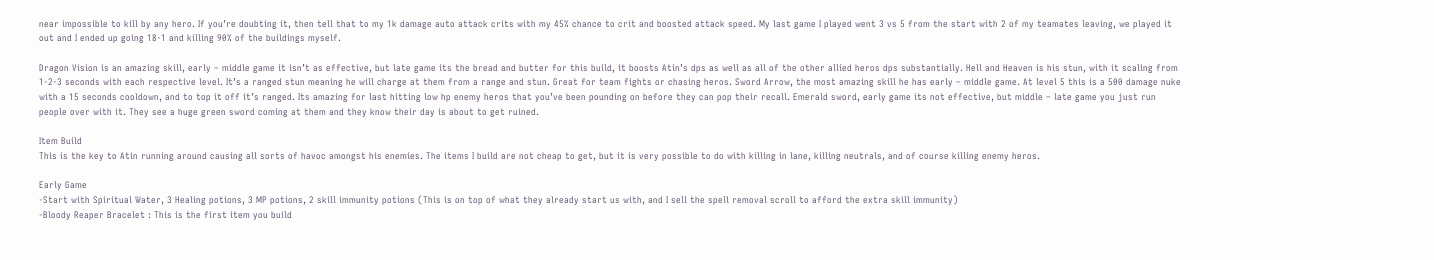near impossible to kill by any hero. If you’re doubting it, then tell that to my 1k damage auto attack crits with my 45% chance to crit and boosted attack speed. My last game I played went 3 vs 5 from the start with 2 of my teamates leaving, we played it out and I ended up going 18-1 and killing 90% of the buildings myself.

Dragon Vision is an amazing skill, early – middle game it isn’t as effective, but late game its the bread and butter for this build, it boosts Atin’s dps as well as all of the other allied heros dps substantially. Hell and Heaven is his stun, with it scaling from 1-2-3 seconds with each respective level. It’s a ranged stun meaning he will charge at them from a range and stun. Great for team fights or chasing heros. Sword Arrow, the most amazing skill he has early – middle game. At level 5 this is a 500 damage nuke with a 15 seconds cooldown, and to top it off it’s ranged. Its amazing for last hitting low hp enemy heros that you’ve been pounding on before they can pop their recall. Emerald sword, early game its not effective, but middle – late game you just run people over with it. They see a huge green sword coming at them and they know their day is about to get ruined.

Item Build
This is the key to Atin running around causing all sorts of havoc amongst his enemies. The items I build are not cheap to get, but it is very possible to do with killing in lane, killing neutrals, and of course killing enemy heros.

Early Game
-Start with Spiritual Water, 3 Healing potions, 3 MP potions, 2 skill immunity potions (This is on top of what they already start us with, and I sell the spell removal scroll to afford the extra skill immunity)
-Bloody Reaper Bracelet : This is the first item you build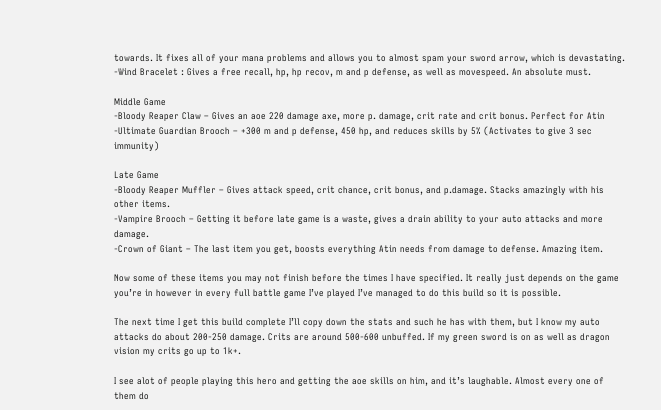towards. It fixes all of your mana problems and allows you to almost spam your sword arrow, which is devastating.
-Wind Bracelet : Gives a free recall, hp, hp recov, m and p defense, as well as movespeed. An absolute must.

Middle Game
-Bloody Reaper Claw – Gives an aoe 220 damage axe, more p. damage, crit rate and crit bonus. Perfect for Atin
-Ultimate Guardian Brooch – +300 m and p defense, 450 hp, and reduces skills by 5% (Activates to give 3 sec immunity)

Late Game
-Bloody Reaper Muffler – Gives attack speed, crit chance, crit bonus, and p.damage. Stacks amazingly with his other items.
-Vampire Brooch – Getting it before late game is a waste, gives a drain ability to your auto attacks and more damage.
-Crown of Giant – The last item you get, boosts everything Atin needs from damage to defense. Amazing item.

Now some of these items you may not finish before the times I have specified. It really just depends on the game you’re in however in every full battle game I’ve played I’ve managed to do this build so it is possible.

The next time I get this build complete I’ll copy down the stats and such he has with them, but I know my auto attacks do about 200-250 damage. Crits are around 500-600 unbuffed. If my green sword is on as well as dragon vision my crits go up to 1k+.

I see alot of people playing this hero and getting the aoe skills on him, and it’s laughable. Almost every one of them do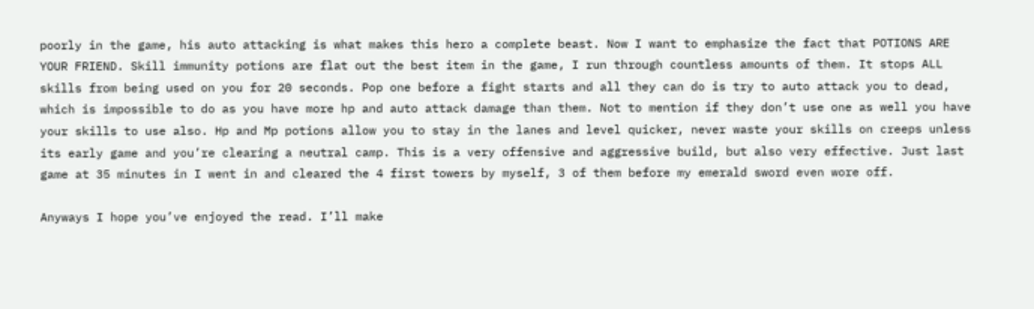poorly in the game, his auto attacking is what makes this hero a complete beast. Now I want to emphasize the fact that POTIONS ARE YOUR FRIEND. Skill immunity potions are flat out the best item in the game, I run through countless amounts of them. It stops ALL skills from being used on you for 20 seconds. Pop one before a fight starts and all they can do is try to auto attack you to dead, which is impossible to do as you have more hp and auto attack damage than them. Not to mention if they don’t use one as well you have your skills to use also. Hp and Mp potions allow you to stay in the lanes and level quicker, never waste your skills on creeps unless its early game and you’re clearing a neutral camp. This is a very offensive and aggressive build, but also very effective. Just last game at 35 minutes in I went in and cleared the 4 first towers by myself, 3 of them before my emerald sword even wore off.

Anyways I hope you’ve enjoyed the read. I’ll make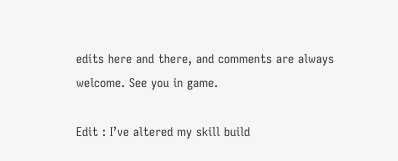edits here and there, and comments are always welcome. See you in game.

Edit : I’ve altered my skill build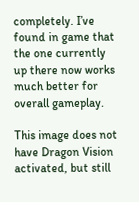completely. I’ve found in game that the one currently up there now works much better for overall gameplay.

This image does not have Dragon Vision activated, but still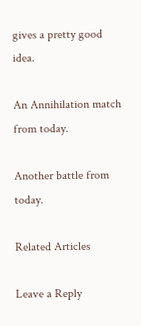gives a pretty good idea.

An Annihilation match from today.

Another battle from today.

Related Articles

Leave a Reply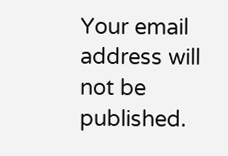Your email address will not be published.